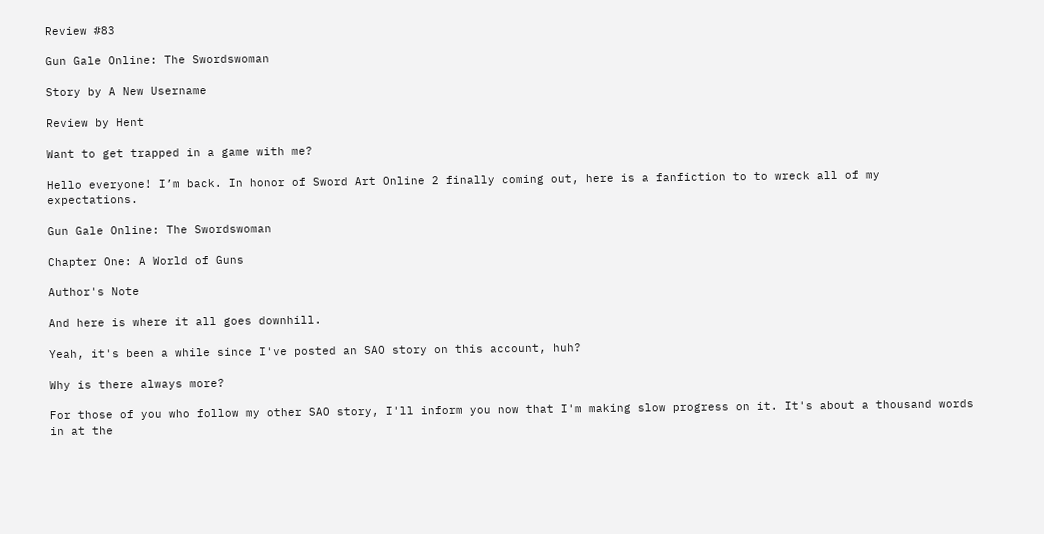Review #83

Gun Gale Online: The Swordswoman

Story by A New Username

Review by Hent

Want to get trapped in a game with me?

Hello everyone! I’m back. In honor of Sword Art Online 2 finally coming out, here is a fanfiction to to wreck all of my expectations.

Gun Gale Online: The Swordswoman

Chapter One: A World of Guns

Author's Note

And here is where it all goes downhill.

Yeah, it's been a while since I've posted an SAO story on this account, huh?

Why is there always more?

For those of you who follow my other SAO story, I'll inform you now that I'm making slow progress on it. It's about a thousand words in at the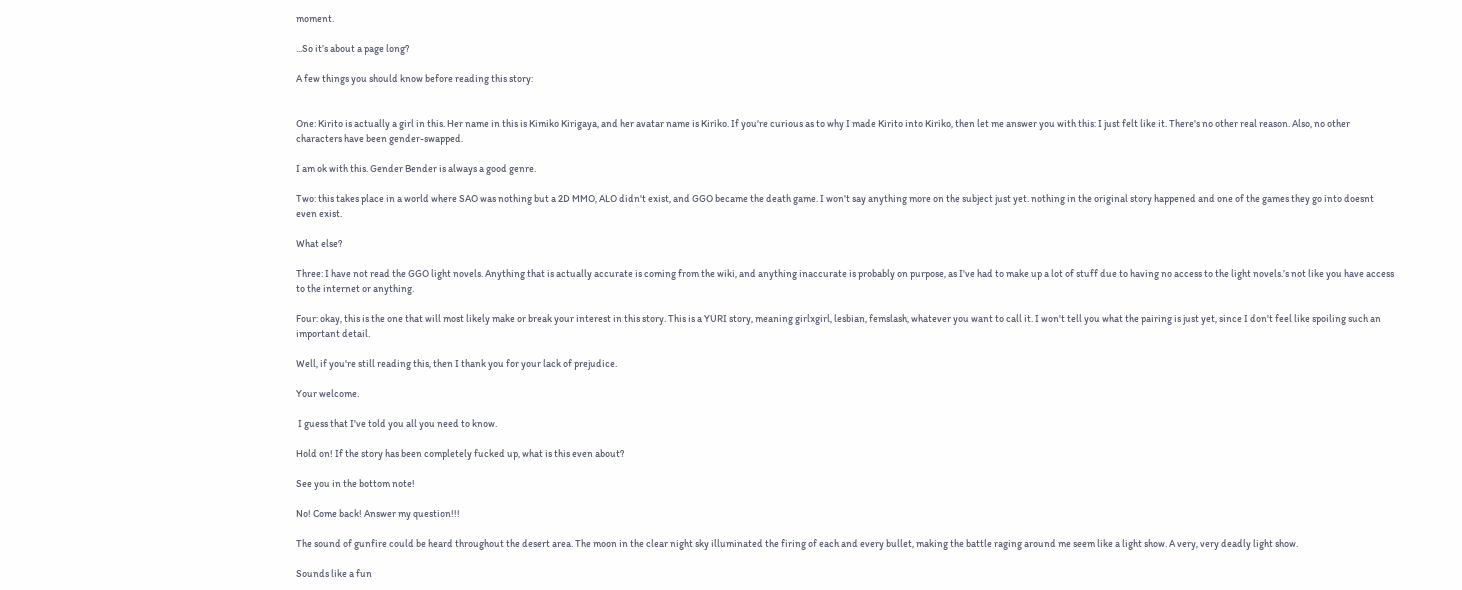moment.

...So it’s about a page long?

A few things you should know before reading this story:


One: Kirito is actually a girl in this. Her name in this is Kimiko Kirigaya, and her avatar name is Kiriko. If you're curious as to why I made Kirito into Kiriko, then let me answer you with this: I just felt like it. There's no other real reason. Also, no other characters have been gender-swapped.

I am ok with this. Gender Bender is always a good genre.

Two: this takes place in a world where SAO was nothing but a 2D MMO, ALO didn't exist, and GGO became the death game. I won't say anything more on the subject just yet. nothing in the original story happened and one of the games they go into doesnt even exist.

What else?

Three: I have not read the GGO light novels. Anything that is actually accurate is coming from the wiki, and anything inaccurate is probably on purpose, as I've had to make up a lot of stuff due to having no access to the light novels.’s not like you have access to the internet or anything.

Four: okay, this is the one that will most likely make or break your interest in this story. This is a YURI story, meaning girlxgirl, lesbian, femslash, whatever you want to call it. I won't tell you what the pairing is just yet, since I don't feel like spoiling such an important detail.

Well, if you're still reading this, then I thank you for your lack of prejudice.

Your welcome.

 I guess that I've told you all you need to know.

Hold on! If the story has been completely fucked up, what is this even about?

See you in the bottom note!

No! Come back! Answer my question!!!

The sound of gunfire could be heard throughout the desert area. The moon in the clear night sky illuminated the firing of each and every bullet, making the battle raging around me seem like a light show. A very, very deadly light show.

Sounds like a fun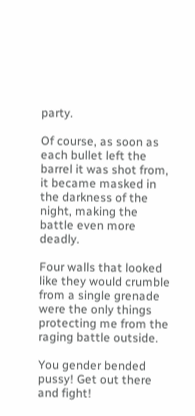party.

Of course, as soon as each bullet left the barrel it was shot from, it became masked in the darkness of the night, making the battle even more deadly.

Four walls that looked like they would crumble from a single grenade were the only things protecting me from the raging battle outside.

You gender bended pussy! Get out there and fight!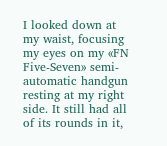I looked down at my waist, focusing my eyes on my «FN Five-Seven» semi-automatic handgun resting at my right side. It still had all of its rounds in it,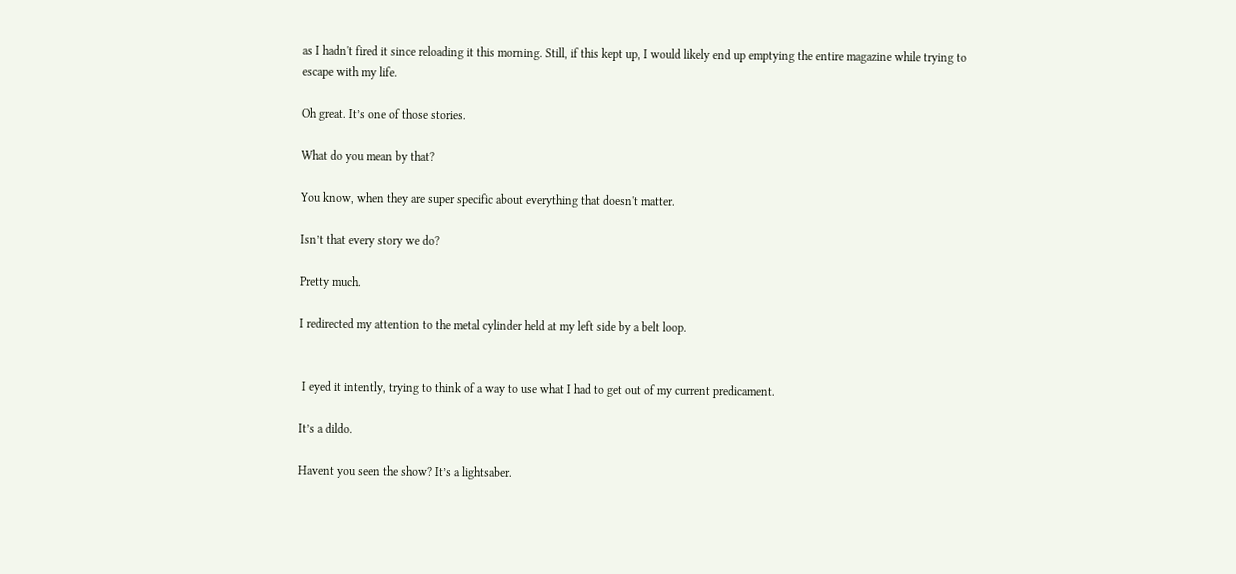as I hadn't fired it since reloading it this morning. Still, if this kept up, I would likely end up emptying the entire magazine while trying to escape with my life.

Oh great. It’s one of those stories.

What do you mean by that?

You know, when they are super specific about everything that doesn't matter.

Isn’t that every story we do?

Pretty much.

I redirected my attention to the metal cylinder held at my left side by a belt loop.


 I eyed it intently, trying to think of a way to use what I had to get out of my current predicament.

It’s a dildo.

Havent you seen the show? It’s a lightsaber.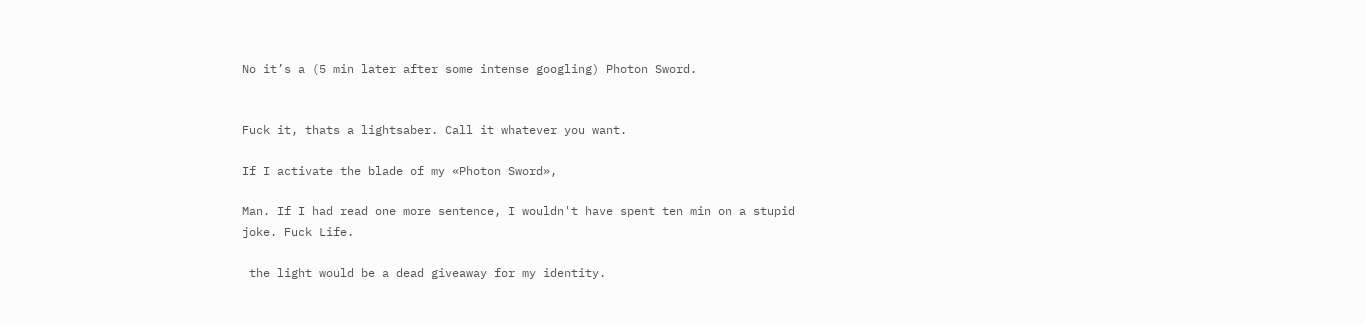No it’s a (5 min later after some intense googling) Photon Sword.


Fuck it, thats a lightsaber. Call it whatever you want.

If I activate the blade of my «Photon Sword»,

Man. If I had read one more sentence, I wouldn't have spent ten min on a stupid joke. Fuck Life.

 the light would be a dead giveaway for my identity.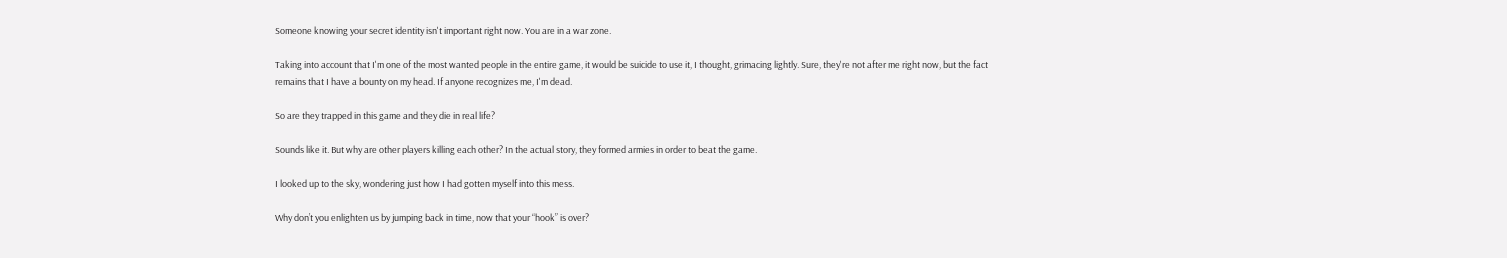Someone knowing your secret identity isn't important right now. You are in a war zone.

Taking into account that I'm one of the most wanted people in the entire game, it would be suicide to use it, I thought, grimacing lightly. Sure, they're not after me right now, but the fact remains that I have a bounty on my head. If anyone recognizes me, I'm dead.

So are they trapped in this game and they die in real life?

Sounds like it. But why are other players killing each other? In the actual story, they formed armies in order to beat the game.

I looked up to the sky, wondering just how I had gotten myself into this mess.

Why don’t you enlighten us by jumping back in time, now that your “hook” is over?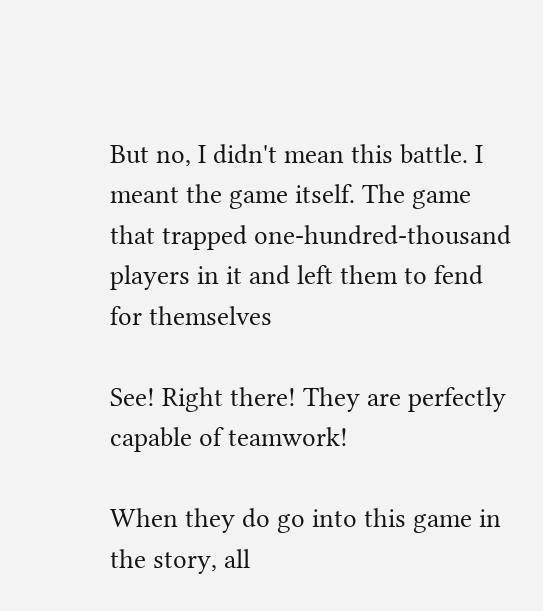But no, I didn't mean this battle. I meant the game itself. The game that trapped one-hundred-thousand players in it and left them to fend for themselves

See! Right there! They are perfectly capable of teamwork!

When they do go into this game in the story, all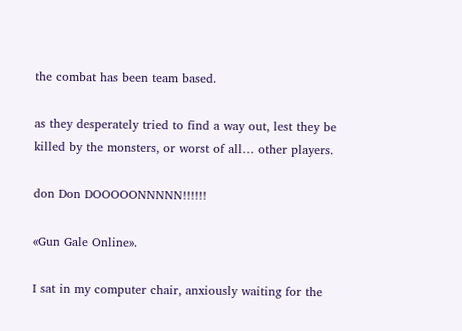the combat has been team based.

as they desperately tried to find a way out, lest they be killed by the monsters, or worst of all… other players.

don Don DOOOOONNNNN!!!!!!

«Gun Gale Online».

I sat in my computer chair, anxiously waiting for the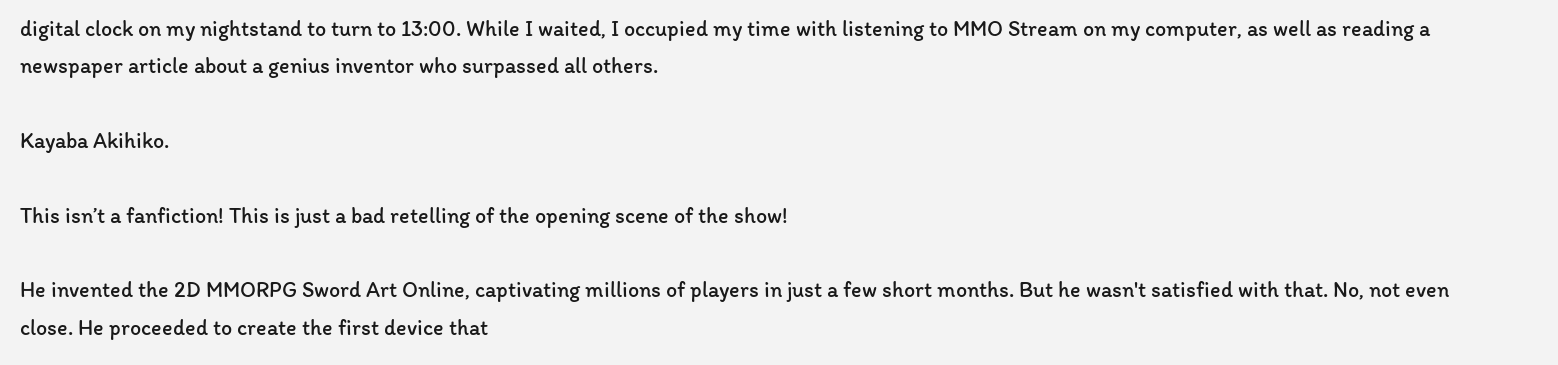digital clock on my nightstand to turn to 13:00. While I waited, I occupied my time with listening to MMO Stream on my computer, as well as reading a newspaper article about a genius inventor who surpassed all others.

Kayaba Akihiko.

This isn’t a fanfiction! This is just a bad retelling of the opening scene of the show!

He invented the 2D MMORPG Sword Art Online, captivating millions of players in just a few short months. But he wasn't satisfied with that. No, not even close. He proceeded to create the first device that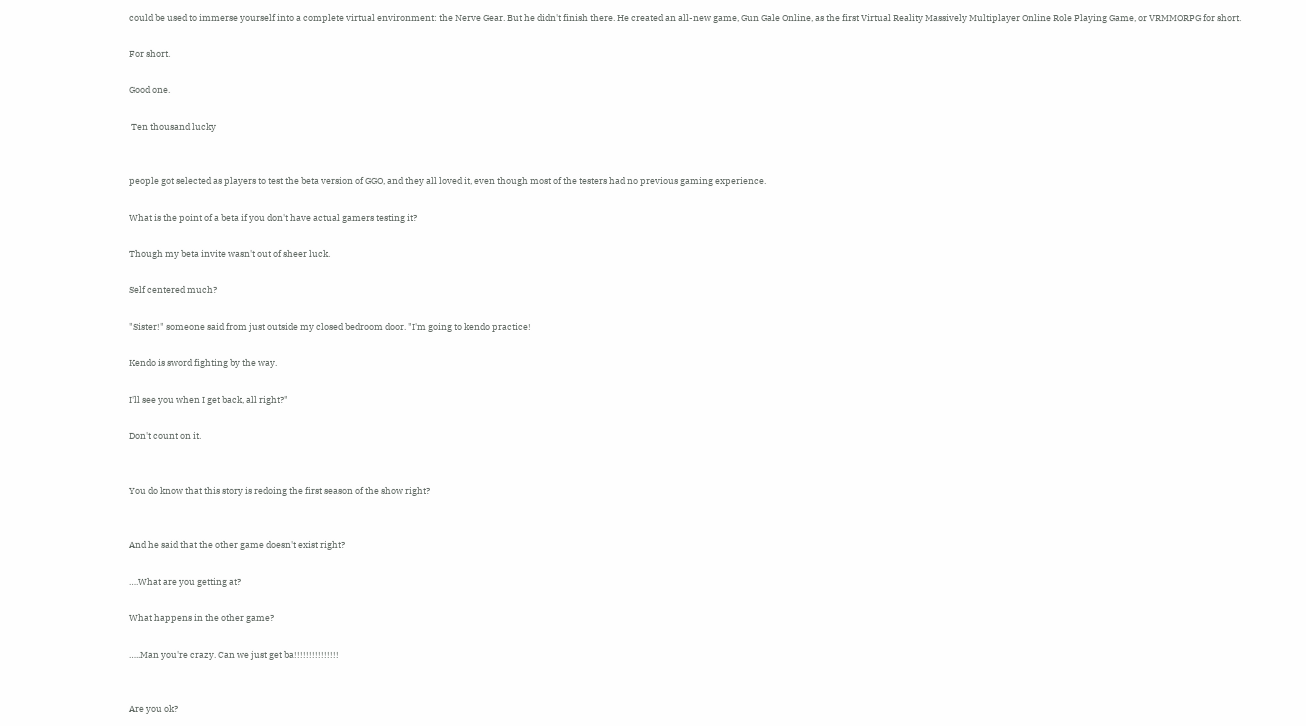could be used to immerse yourself into a complete virtual environment: the Nerve Gear. But he didn't finish there. He created an all-new game, Gun Gale Online, as the first Virtual Reality Massively Multiplayer Online Role Playing Game, or VRMMORPG for short.

For short.

Good one.

 Ten thousand lucky


people got selected as players to test the beta version of GGO, and they all loved it, even though most of the testers had no previous gaming experience.

What is the point of a beta if you don't have actual gamers testing it?

Though my beta invite wasn't out of sheer luck.

Self centered much?

"Sister!" someone said from just outside my closed bedroom door. "I'm going to kendo practice!

Kendo is sword fighting by the way.

I'll see you when I get back, all right?"

Don't count on it.


You do know that this story is redoing the first season of the show right?


And he said that the other game doesn't exist right?

….What are you getting at?

What happens in the other game?

…..Man you're crazy. Can we just get ba!!!!!!!!!!!!!!!


Are you ok?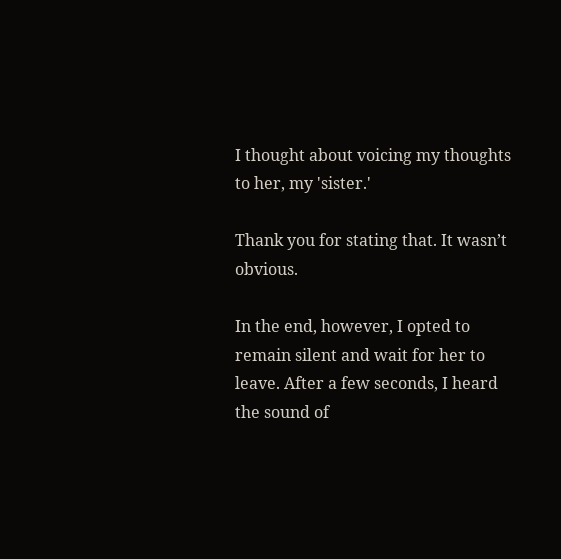I thought about voicing my thoughts to her, my 'sister.'

Thank you for stating that. It wasn’t obvious.

In the end, however, I opted to remain silent and wait for her to leave. After a few seconds, I heard the sound of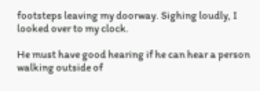footsteps leaving my doorway. Sighing loudly, I looked over to my clock.

He must have good hearing if he can hear a person walking outside of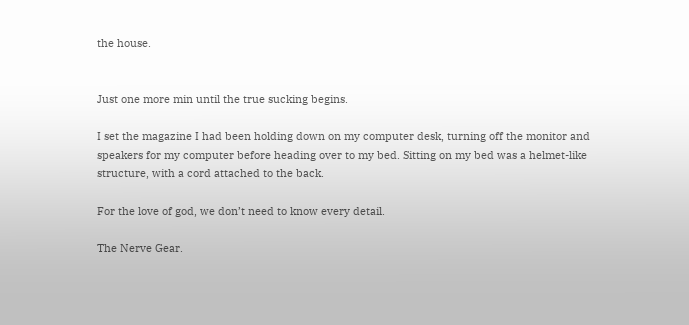the house.


Just one more min until the true sucking begins.

I set the magazine I had been holding down on my computer desk, turning off the monitor and speakers for my computer before heading over to my bed. Sitting on my bed was a helmet-like structure, with a cord attached to the back.

For the love of god, we don’t need to know every detail.

The Nerve Gear.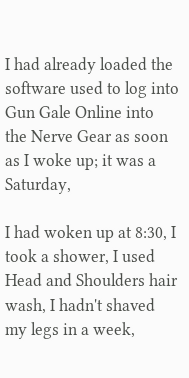I had already loaded the software used to log into Gun Gale Online into the Nerve Gear as soon as I woke up; it was a Saturday,

I had woken up at 8:30, I took a shower, I used Head and Shoulders hair wash, I hadn't shaved my legs in a week,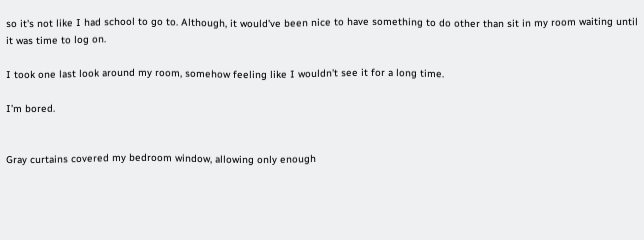so it's not like I had school to go to. Although, it would've been nice to have something to do other than sit in my room waiting until it was time to log on.

I took one last look around my room, somehow feeling like I wouldn't see it for a long time.

I’m bored.


Gray curtains covered my bedroom window, allowing only enough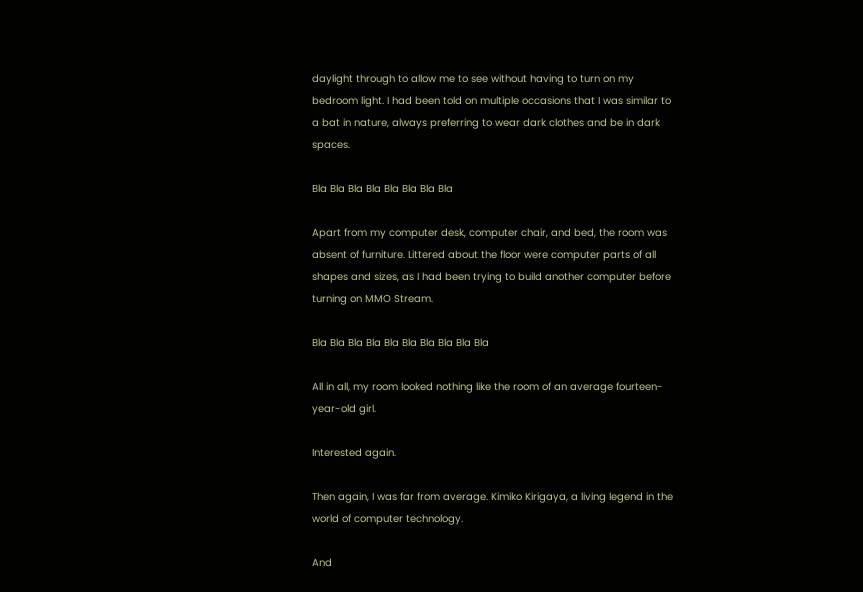daylight through to allow me to see without having to turn on my bedroom light. I had been told on multiple occasions that I was similar to a bat in nature, always preferring to wear dark clothes and be in dark spaces.

Bla Bla Bla Bla Bla Bla Bla Bla

Apart from my computer desk, computer chair, and bed, the room was absent of furniture. Littered about the floor were computer parts of all shapes and sizes, as I had been trying to build another computer before turning on MMO Stream.

Bla Bla Bla Bla Bla Bla Bla Bla Bla Bla

All in all, my room looked nothing like the room of an average fourteen-year-old girl.

Interested again.

Then again, I was far from average. Kimiko Kirigaya, a living legend in the world of computer technology.

And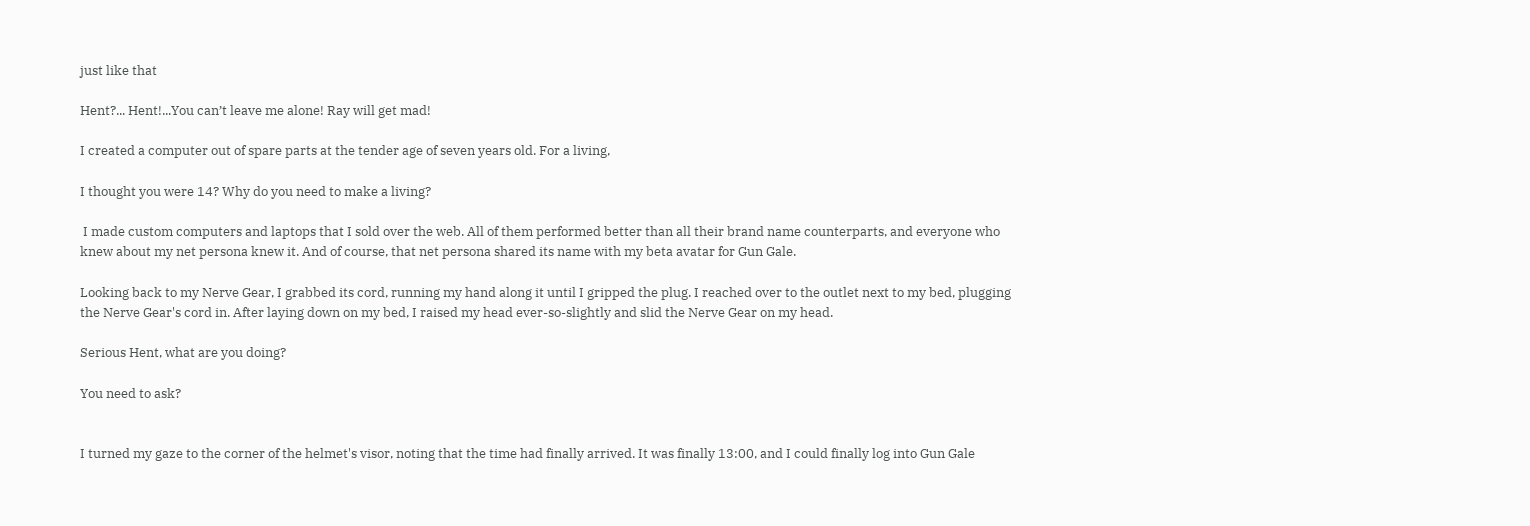just like that

Hent?... Hent!...You can’t leave me alone! Ray will get mad!

I created a computer out of spare parts at the tender age of seven years old. For a living,

I thought you were 14? Why do you need to make a living?

 I made custom computers and laptops that I sold over the web. All of them performed better than all their brand name counterparts, and everyone who knew about my net persona knew it. And of course, that net persona shared its name with my beta avatar for Gun Gale.

Looking back to my Nerve Gear, I grabbed its cord, running my hand along it until I gripped the plug. I reached over to the outlet next to my bed, plugging the Nerve Gear's cord in. After laying down on my bed, I raised my head ever-so-slightly and slid the Nerve Gear on my head.

Serious Hent, what are you doing?

You need to ask?


I turned my gaze to the corner of the helmet's visor, noting that the time had finally arrived. It was finally 13:00, and I could finally log into Gun Gale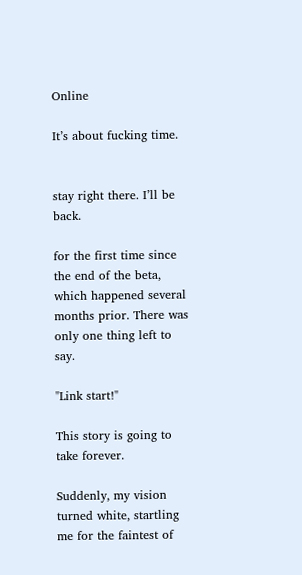Online

It’s about fucking time.


stay right there. I’ll be back.

for the first time since the end of the beta, which happened several months prior. There was only one thing left to say.

"Link start!"

This story is going to take forever.

Suddenly, my vision turned white, startling me for the faintest of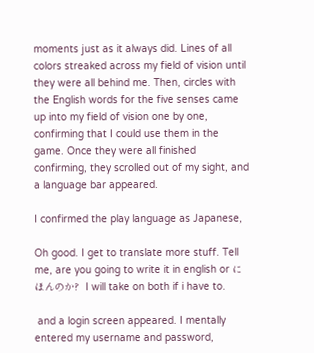moments just as it always did. Lines of all colors streaked across my field of vision until they were all behind me. Then, circles with the English words for the five senses came up into my field of vision one by one, confirming that I could use them in the game. Once they were all finished confirming, they scrolled out of my sight, and a language bar appeared.

I confirmed the play language as Japanese,

Oh good. I get to translate more stuff. Tell me, are you going to write it in english or にほんのか?  I will take on both if i have to.

 and a login screen appeared. I mentally entered my username and password,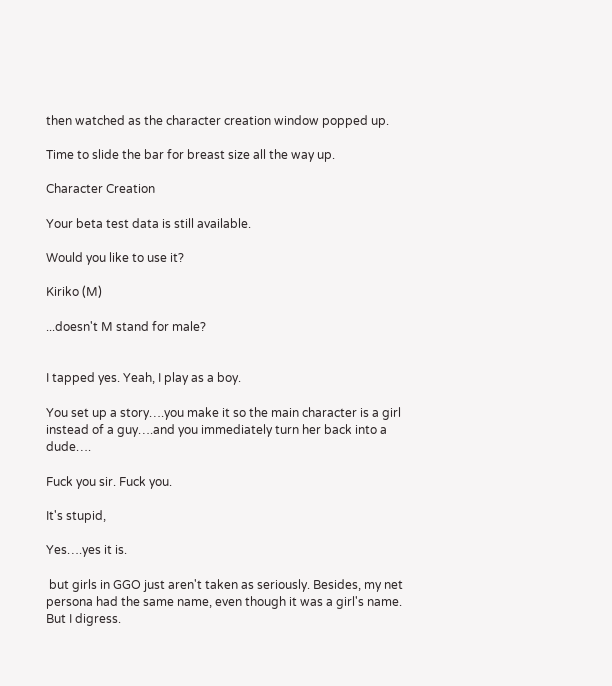then watched as the character creation window popped up.

Time to slide the bar for breast size all the way up.

Character Creation

Your beta test data is still available.

Would you like to use it?

Kiriko (M)

...doesn't M stand for male?


I tapped yes. Yeah, I play as a boy.

You set up a story….you make it so the main character is a girl instead of a guy….and you immediately turn her back into a dude….

Fuck you sir. Fuck you.

It's stupid,

Yes….yes it is.

 but girls in GGO just aren't taken as seriously. Besides, my net persona had the same name, even though it was a girl's name. But I digress.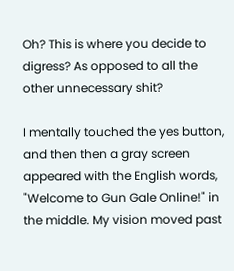Oh? This is where you decide to digress? As opposed to all the other unnecessary shit?

I mentally touched the yes button, and then then a gray screen appeared with the English words, "Welcome to Gun Gale Online!" in the middle. My vision moved past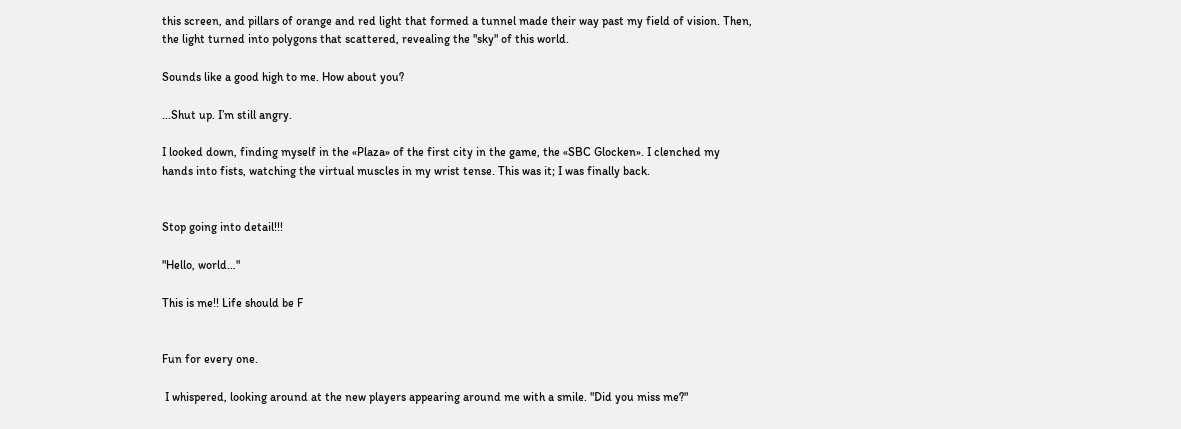this screen, and pillars of orange and red light that formed a tunnel made their way past my field of vision. Then, the light turned into polygons that scattered, revealing the "sky" of this world.

Sounds like a good high to me. How about you?

...Shut up. I’m still angry.

I looked down, finding myself in the «Plaza» of the first city in the game, the «SBC Glocken». I clenched my hands into fists, watching the virtual muscles in my wrist tense. This was it; I was finally back.


Stop going into detail!!!

"Hello, world…"

This is me!! Life should be F


Fun for every one.

 I whispered, looking around at the new players appearing around me with a smile. "Did you miss me?"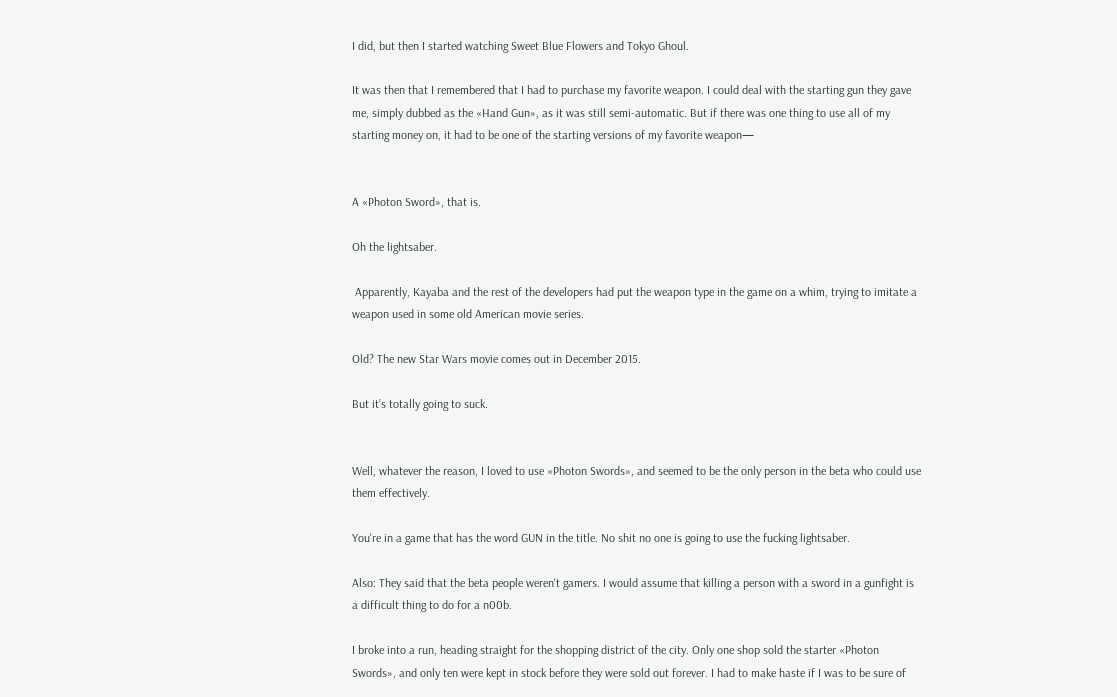I did, but then I started watching Sweet Blue Flowers and Tokyo Ghoul.

It was then that I remembered that I had to purchase my favorite weapon. I could deal with the starting gun they gave me, simply dubbed as the «Hand Gun», as it was still semi-automatic. But if there was one thing to use all of my starting money on, it had to be one of the starting versions of my favorite weapon—


A «Photon Sword», that is.

Oh the lightsaber.

 Apparently, Kayaba and the rest of the developers had put the weapon type in the game on a whim, trying to imitate a weapon used in some old American movie series.

Old? The new Star Wars movie comes out in December 2015.

But it’s totally going to suck.


Well, whatever the reason, I loved to use «Photon Swords», and seemed to be the only person in the beta who could use them effectively.

You're in a game that has the word GUN in the title. No shit no one is going to use the fucking lightsaber.

Also: They said that the beta people weren't gamers. I would assume that killing a person with a sword in a gunfight is a difficult thing to do for a n00b.

I broke into a run, heading straight for the shopping district of the city. Only one shop sold the starter «Photon Swords», and only ten were kept in stock before they were sold out forever. I had to make haste if I was to be sure of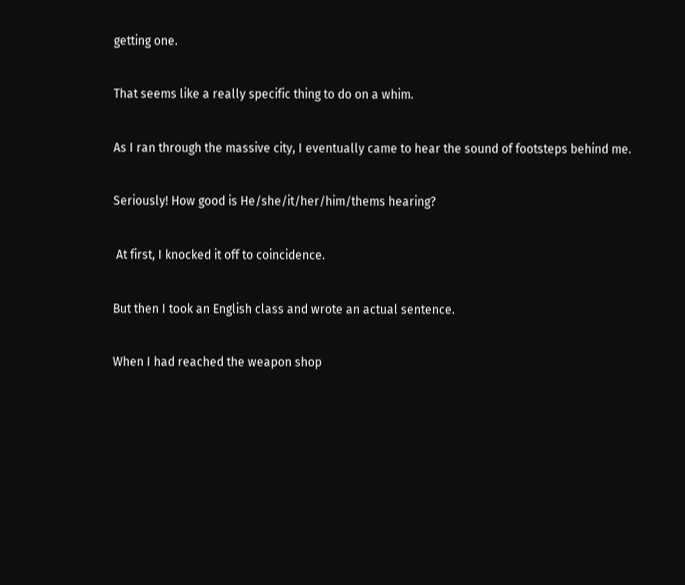getting one.

That seems like a really specific thing to do on a whim.

As I ran through the massive city, I eventually came to hear the sound of footsteps behind me.

Seriously! How good is He/she/it/her/him/thems hearing?

 At first, I knocked it off to coincidence.

But then I took an English class and wrote an actual sentence.

When I had reached the weapon shop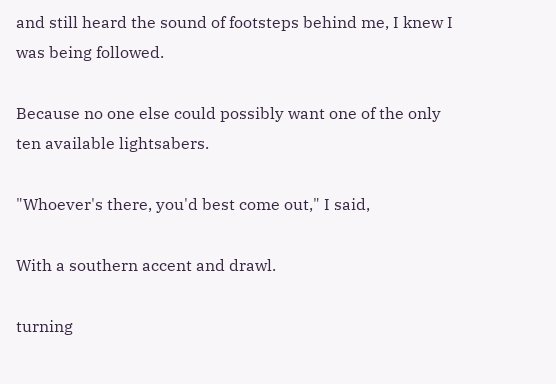and still heard the sound of footsteps behind me, I knew I was being followed.

Because no one else could possibly want one of the only ten available lightsabers.

"Whoever's there, you'd best come out," I said,

With a southern accent and drawl.

turning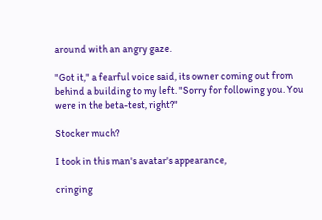around with an angry gaze.

"Got it," a fearful voice said, its owner coming out from behind a building to my left. "Sorry for following you. You were in the beta-test, right?"

Stocker much?

I took in this man's avatar's appearance,

cringing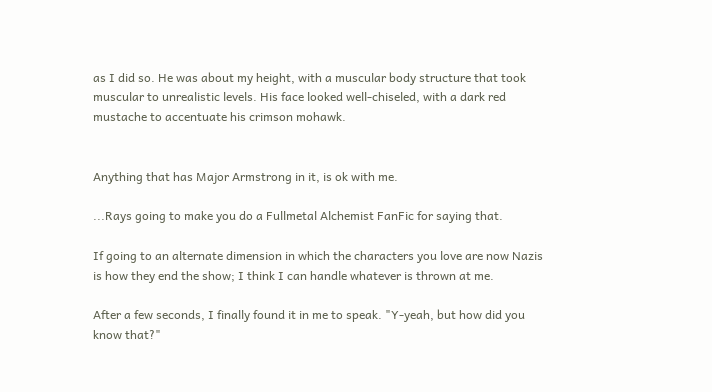as I did so. He was about my height, with a muscular body structure that took muscular to unrealistic levels. His face looked well-chiseled, with a dark red mustache to accentuate his crimson mohawk.


Anything that has Major Armstrong in it, is ok with me.

...Rays going to make you do a Fullmetal Alchemist FanFic for saying that.

If going to an alternate dimension in which the characters you love are now Nazis is how they end the show; I think I can handle whatever is thrown at me.

After a few seconds, I finally found it in me to speak. "Y-yeah, but how did you know that?"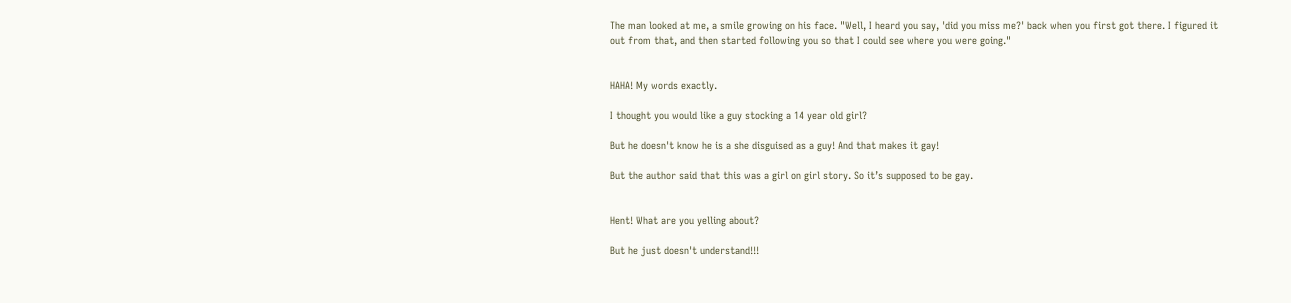The man looked at me, a smile growing on his face. "Well, I heard you say, 'did you miss me?' back when you first got there. I figured it out from that, and then started following you so that I could see where you were going."


HAHA! My words exactly.

I thought you would like a guy stocking a 14 year old girl?

But he doesn't know he is a she disguised as a guy! And that makes it gay!

But the author said that this was a girl on girl story. So it’s supposed to be gay.


Hent! What are you yelling about?

But he just doesn't understand!!!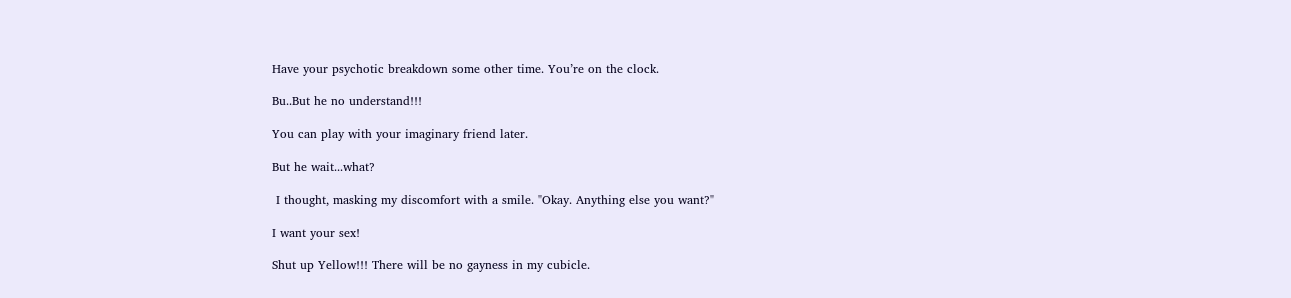Have your psychotic breakdown some other time. You’re on the clock.

Bu..But he no understand!!!

You can play with your imaginary friend later.

But he wait...what?

 I thought, masking my discomfort with a smile. "Okay. Anything else you want?"

I want your sex!

Shut up Yellow!!! There will be no gayness in my cubicle.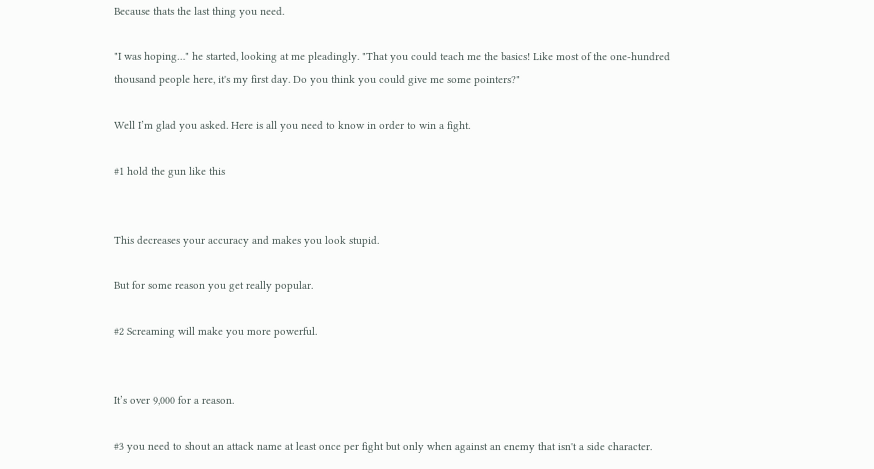Because thats the last thing you need.

"I was hoping…" he started, looking at me pleadingly. "That you could teach me the basics! Like most of the one-hundred thousand people here, it's my first day. Do you think you could give me some pointers?"

Well I’m glad you asked. Here is all you need to know in order to win a fight.

#1 hold the gun like this


This decreases your accuracy and makes you look stupid.

But for some reason you get really popular.

#2 Screaming will make you more powerful.


It’s over 9,000 for a reason.

#3 you need to shout an attack name at least once per fight but only when against an enemy that isn't a side character.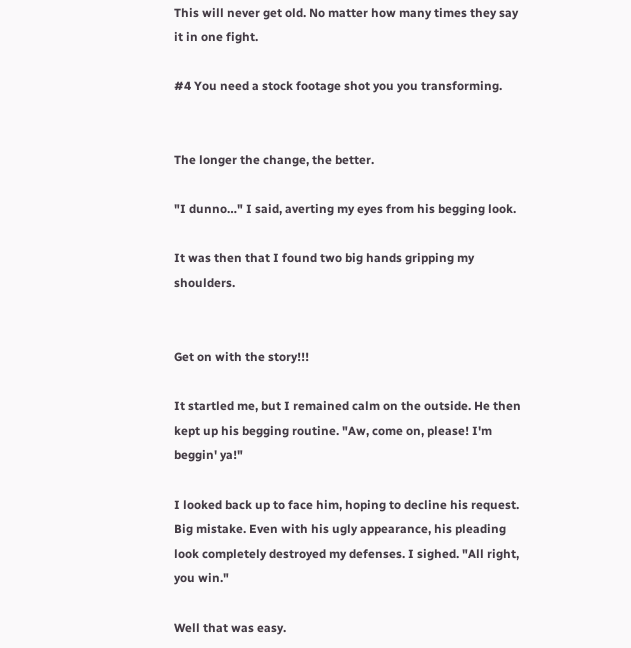This will never get old. No matter how many times they say it in one fight.

#4 You need a stock footage shot you you transforming.


The longer the change, the better.

"I dunno…" I said, averting my eyes from his begging look.

It was then that I found two big hands gripping my shoulders.


Get on with the story!!!

It startled me, but I remained calm on the outside. He then kept up his begging routine. "Aw, come on, please! I'm beggin' ya!"

I looked back up to face him, hoping to decline his request. Big mistake. Even with his ugly appearance, his pleading look completely destroyed my defenses. I sighed. "All right, you win."

Well that was easy.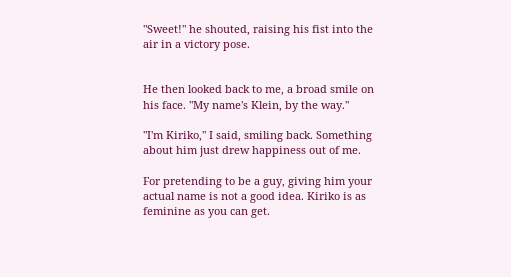"Sweet!" he shouted, raising his fist into the air in a victory pose.


He then looked back to me, a broad smile on his face. "My name's Klein, by the way."

"I'm Kiriko," I said, smiling back. Something about him just drew happiness out of me.

For pretending to be a guy, giving him your actual name is not a good idea. Kiriko is as feminine as you can get.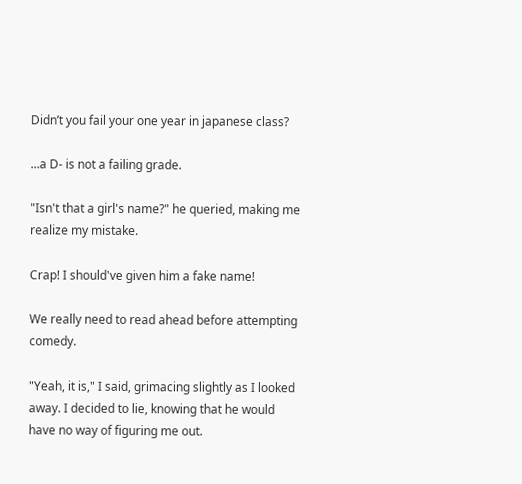Didn’t you fail your one year in japanese class?

...a D- is not a failing grade.

"Isn't that a girl's name?" he queried, making me realize my mistake.

Crap! I should've given him a fake name!

We really need to read ahead before attempting comedy.

"Yeah, it is," I said, grimacing slightly as I looked away. I decided to lie, knowing that he would have no way of figuring me out.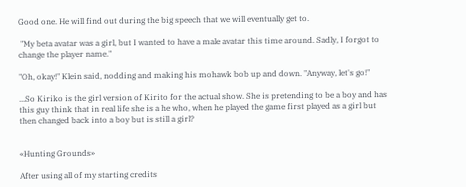Good one. He will find out during the big speech that we will eventually get to.

 "My beta avatar was a girl, but I wanted to have a male avatar this time around. Sadly, I forgot to change the player name."

"Oh, okay!" Klein said, nodding and making his mohawk bob up and down. "Anyway, let's go!"

...So Kiriko is the girl version of Kirito for the actual show. She is pretending to be a boy and has this guy think that in real life she is a he who, when he played the game first played as a girl but then changed back into a boy but is still a girl?


«Hunting Grounds»

After using all of my starting credits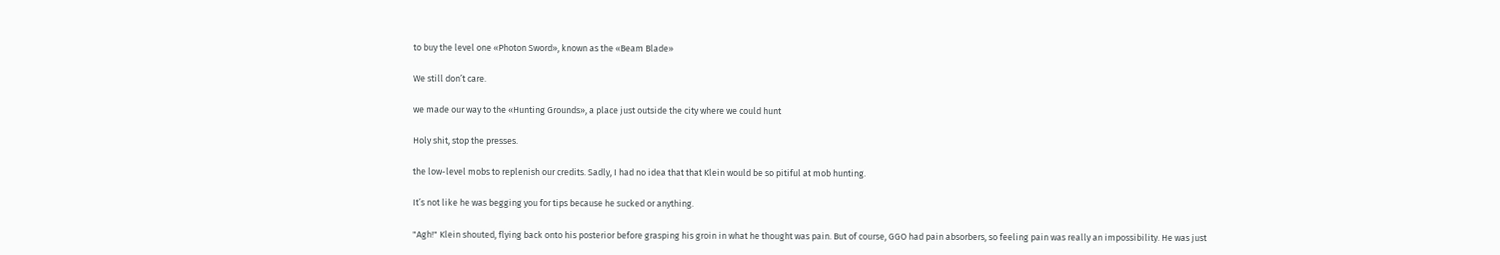to buy the level one «Photon Sword», known as the «Beam Blade»

We still don’t care.

we made our way to the «Hunting Grounds», a place just outside the city where we could hunt

Holy shit, stop the presses.

the low-level mobs to replenish our credits. Sadly, I had no idea that that Klein would be so pitiful at mob hunting.

It’s not like he was begging you for tips because he sucked or anything.

"Agh!" Klein shouted, flying back onto his posterior before grasping his groin in what he thought was pain. But of course, GGO had pain absorbers, so feeling pain was really an impossibility. He was just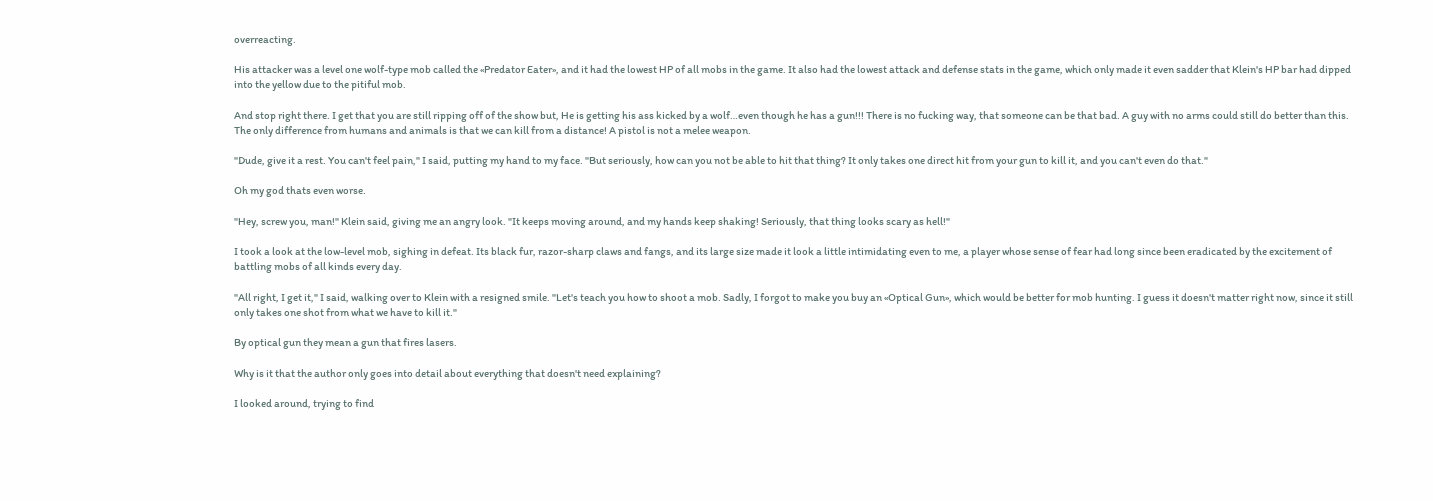overreacting.

His attacker was a level one wolf-type mob called the «Predator Eater», and it had the lowest HP of all mobs in the game. It also had the lowest attack and defense stats in the game, which only made it even sadder that Klein's HP bar had dipped into the yellow due to the pitiful mob.

And stop right there. I get that you are still ripping off of the show but, He is getting his ass kicked by a wolf…even though he has a gun!!! There is no fucking way, that someone can be that bad. A guy with no arms could still do better than this. The only difference from humans and animals is that we can kill from a distance! A pistol is not a melee weapon.

"Dude, give it a rest. You can't feel pain," I said, putting my hand to my face. "But seriously, how can you not be able to hit that thing? It only takes one direct hit from your gun to kill it, and you can't even do that."

Oh my god thats even worse.

"Hey, screw you, man!" Klein said, giving me an angry look. "It keeps moving around, and my hands keep shaking! Seriously, that thing looks scary as hell!"

I took a look at the low-level mob, sighing in defeat. Its black fur, razor-sharp claws and fangs, and its large size made it look a little intimidating even to me, a player whose sense of fear had long since been eradicated by the excitement of battling mobs of all kinds every day.

"All right, I get it," I said, walking over to Klein with a resigned smile. "Let's teach you how to shoot a mob. Sadly, I forgot to make you buy an «Optical Gun», which would be better for mob hunting. I guess it doesn't matter right now, since it still only takes one shot from what we have to kill it."

By optical gun they mean a gun that fires lasers.

Why is it that the author only goes into detail about everything that doesn't need explaining?

I looked around, trying to find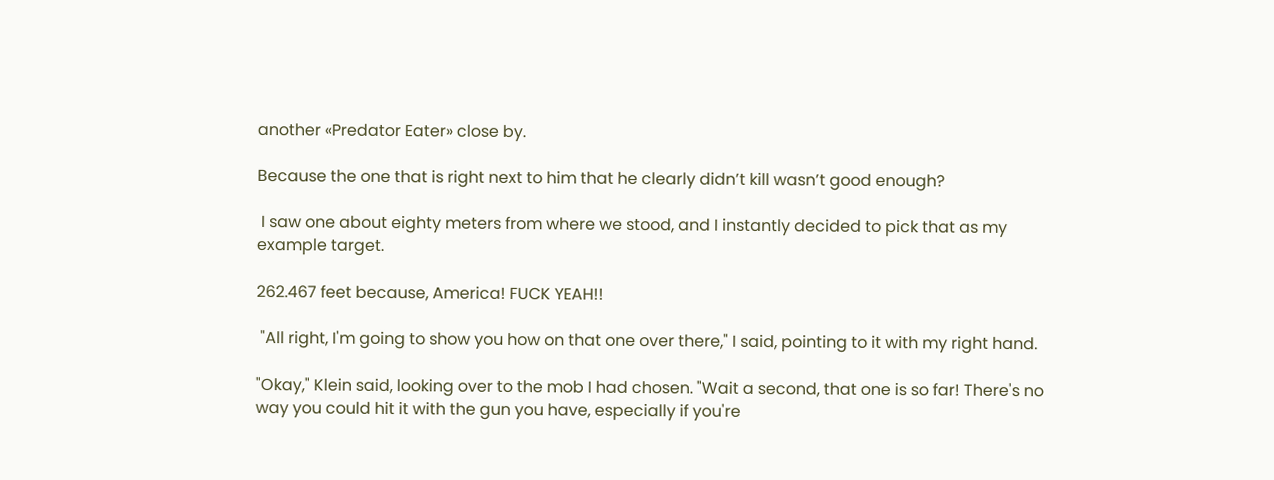another «Predator Eater» close by.

Because the one that is right next to him that he clearly didn’t kill wasn’t good enough?

 I saw one about eighty meters from where we stood, and I instantly decided to pick that as my example target.

262.467 feet because, America! FUCK YEAH!!

 "All right, I'm going to show you how on that one over there," I said, pointing to it with my right hand.

"Okay," Klein said, looking over to the mob I had chosen. "Wait a second, that one is so far! There's no way you could hit it with the gun you have, especially if you're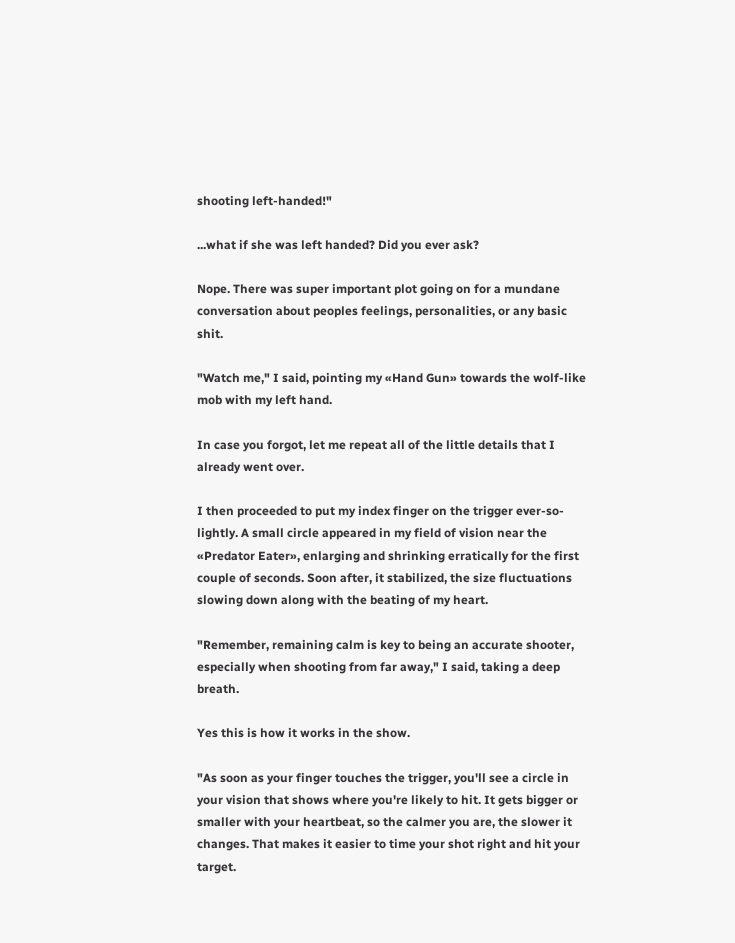shooting left-handed!"

...what if she was left handed? Did you ever ask?

Nope. There was super important plot going on for a mundane conversation about peoples feelings, personalities, or any basic shit.

"Watch me," I said, pointing my «Hand Gun» towards the wolf-like mob with my left hand.

In case you forgot, let me repeat all of the little details that I already went over.

I then proceeded to put my index finger on the trigger ever-so-lightly. A small circle appeared in my field of vision near the «Predator Eater», enlarging and shrinking erratically for the first couple of seconds. Soon after, it stabilized, the size fluctuations slowing down along with the beating of my heart.

"Remember, remaining calm is key to being an accurate shooter, especially when shooting from far away," I said, taking a deep breath.

Yes this is how it works in the show.

"As soon as your finger touches the trigger, you'll see a circle in your vision that shows where you're likely to hit. It gets bigger or smaller with your heartbeat, so the calmer you are, the slower it changes. That makes it easier to time your shot right and hit your target.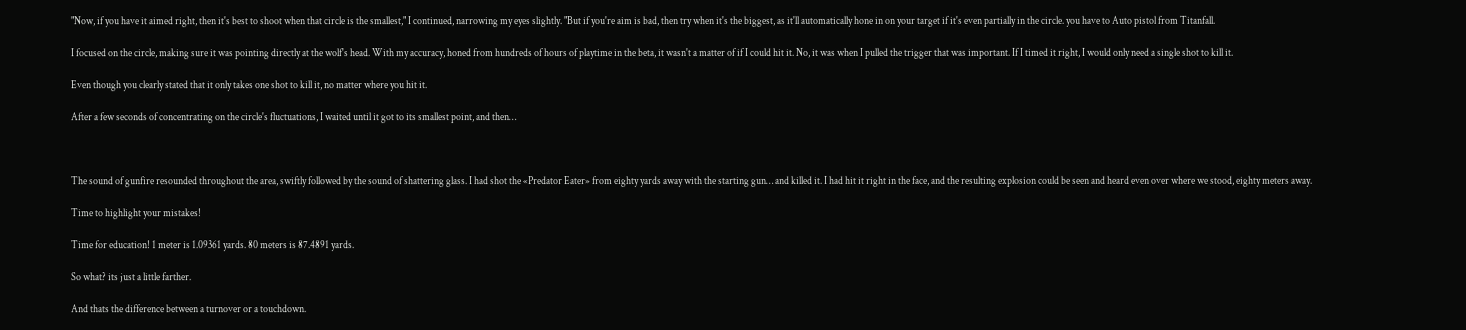"Now, if you have it aimed right, then it's best to shoot when that circle is the smallest," I continued, narrowing my eyes slightly. "But if you're aim is bad, then try when it's the biggest, as it'll automatically hone in on your target if it's even partially in the circle. you have to Auto pistol from Titanfall.

I focused on the circle, making sure it was pointing directly at the wolf's head. With my accuracy, honed from hundreds of hours of playtime in the beta, it wasn't a matter of if I could hit it. No, it was when I pulled the trigger that was important. If I timed it right, I would only need a single shot to kill it.

Even though you clearly stated that it only takes one shot to kill it, no matter where you hit it.

After a few seconds of concentrating on the circle's fluctuations, I waited until it got to its smallest point, and then…



The sound of gunfire resounded throughout the area, swiftly followed by the sound of shattering glass. I had shot the «Predator Eater» from eighty yards away with the starting gun… and killed it. I had hit it right in the face, and the resulting explosion could be seen and heard even over where we stood, eighty meters away.

Time to highlight your mistakes!

Time for education! 1 meter is 1.09361 yards. 80 meters is 87.4891 yards.

So what? its just a little farther.

And thats the difference between a turnover or a touchdown.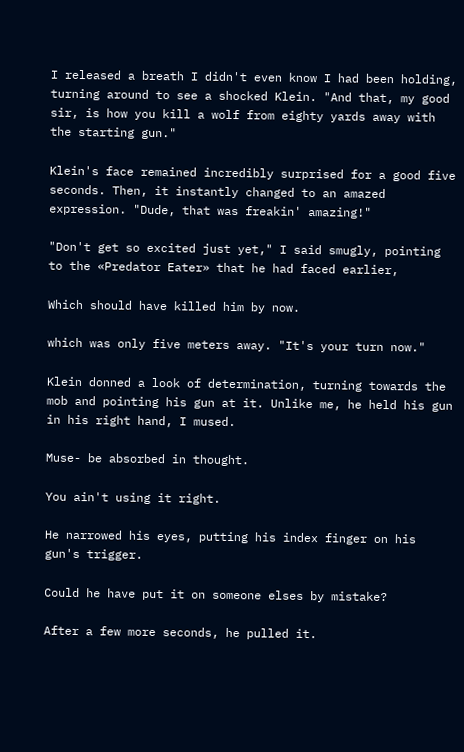I released a breath I didn't even know I had been holding, turning around to see a shocked Klein. "And that, my good sir, is how you kill a wolf from eighty yards away with the starting gun."

Klein's face remained incredibly surprised for a good five seconds. Then, it instantly changed to an amazed expression. "Dude, that was freakin' amazing!"

"Don't get so excited just yet," I said smugly, pointing to the «Predator Eater» that he had faced earlier,

Which should have killed him by now.

which was only five meters away. "It's your turn now."

Klein donned a look of determination, turning towards the mob and pointing his gun at it. Unlike me, he held his gun in his right hand, I mused.

Muse- be absorbed in thought.

You ain't using it right.

He narrowed his eyes, putting his index finger on his gun's trigger.

Could he have put it on someone elses by mistake?

After a few more seconds, he pulled it.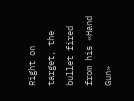Right on target, the bullet fired from his «Hand Gun»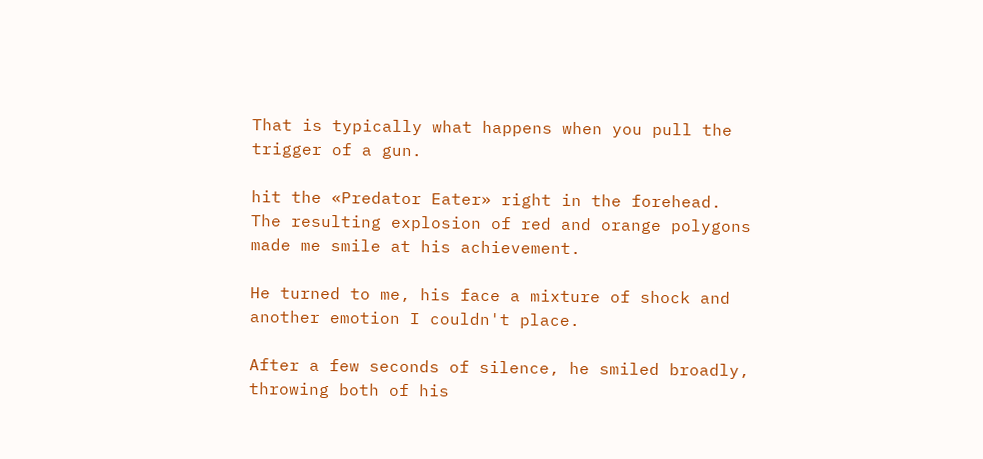That is typically what happens when you pull the trigger of a gun.

hit the «Predator Eater» right in the forehead. The resulting explosion of red and orange polygons made me smile at his achievement.

He turned to me, his face a mixture of shock and another emotion I couldn't place.

After a few seconds of silence, he smiled broadly, throwing both of his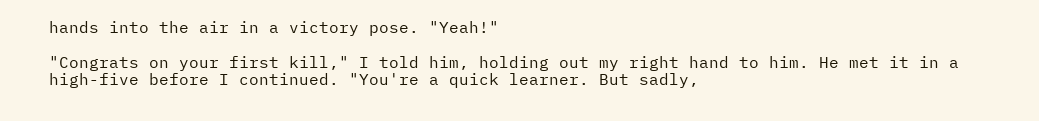hands into the air in a victory pose. "Yeah!"

"Congrats on your first kill," I told him, holding out my right hand to him. He met it in a high-five before I continued. "You're a quick learner. But sadly,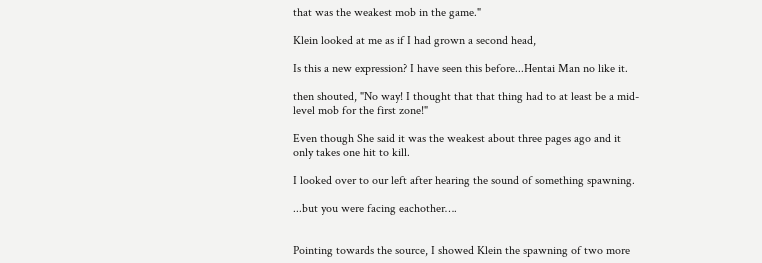that was the weakest mob in the game."

Klein looked at me as if I had grown a second head,

Is this a new expression? I have seen this before...Hentai Man no like it.

then shouted, "No way! I thought that that thing had to at least be a mid-level mob for the first zone!"

Even though She said it was the weakest about three pages ago and it only takes one hit to kill.

I looked over to our left after hearing the sound of something spawning.

...but you were facing eachother….


Pointing towards the source, I showed Klein the spawning of two more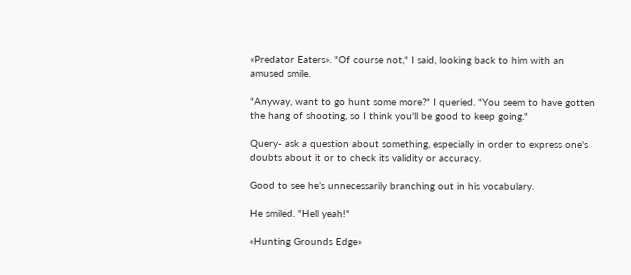«Predator Eaters». "Of course not," I said, looking back to him with an amused smile.

"Anyway, want to go hunt some more?" I queried. "You seem to have gotten the hang of shooting, so I think you'll be good to keep going."

Query- ask a question about something, especially in order to express one's doubts about it or to check its validity or accuracy.

Good to see he’s unnecessarily branching out in his vocabulary.

He smiled. "Hell yeah!"

«Hunting Grounds Edge»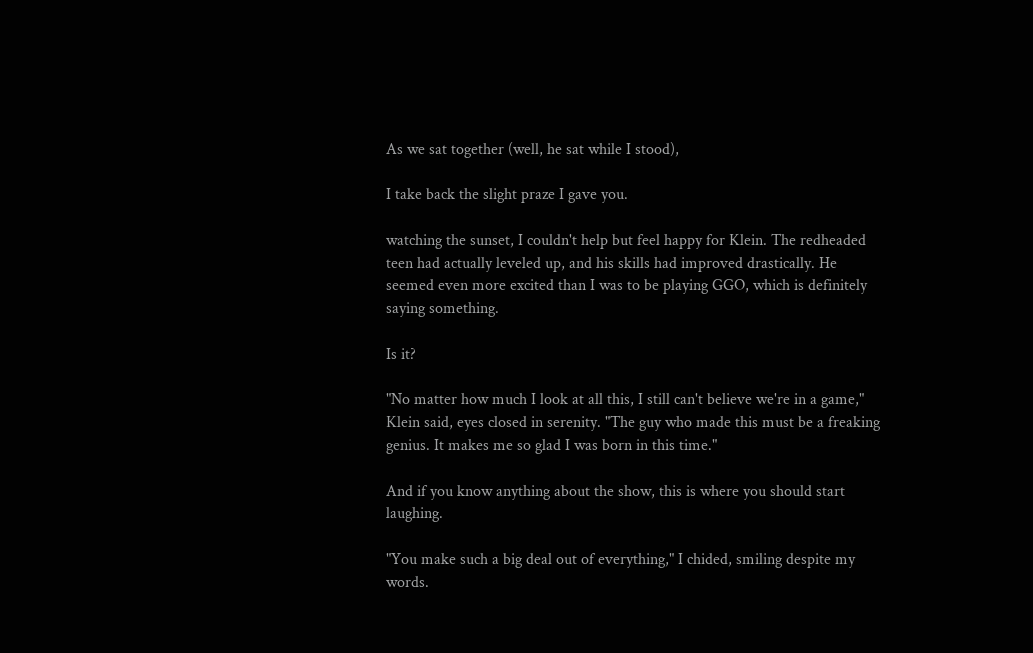As we sat together (well, he sat while I stood),

I take back the slight praze I gave you.

watching the sunset, I couldn't help but feel happy for Klein. The redheaded teen had actually leveled up, and his skills had improved drastically. He seemed even more excited than I was to be playing GGO, which is definitely saying something.

Is it?

"No matter how much I look at all this, I still can't believe we're in a game," Klein said, eyes closed in serenity. "The guy who made this must be a freaking genius. It makes me so glad I was born in this time."

And if you know anything about the show, this is where you should start laughing.

"You make such a big deal out of everything," I chided, smiling despite my words.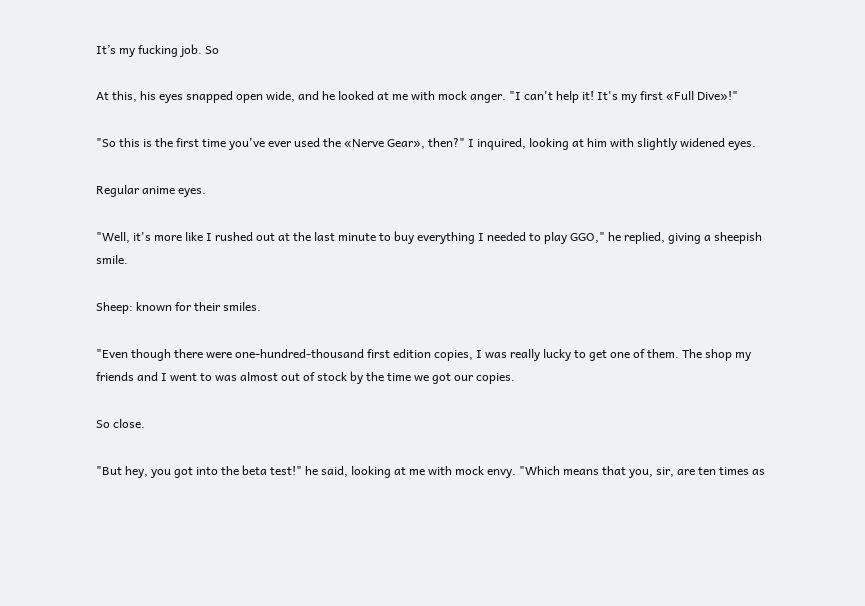It’s my fucking job. So

At this, his eyes snapped open wide, and he looked at me with mock anger. "I can't help it! It's my first «Full Dive»!"

"So this is the first time you've ever used the «Nerve Gear», then?" I inquired, looking at him with slightly widened eyes.

Regular anime eyes.

"Well, it's more like I rushed out at the last minute to buy everything I needed to play GGO," he replied, giving a sheepish smile.

Sheep: known for their smiles.

"Even though there were one-hundred-thousand first edition copies, I was really lucky to get one of them. The shop my friends and I went to was almost out of stock by the time we got our copies.

So close.

"But hey, you got into the beta test!" he said, looking at me with mock envy. "Which means that you, sir, are ten times as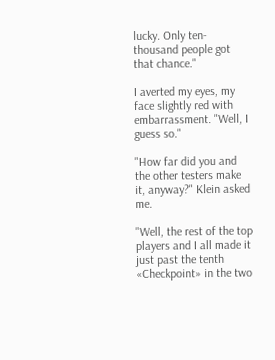lucky. Only ten-thousand people got that chance."

I averted my eyes, my face slightly red with embarrassment. "Well, I guess so."

"How far did you and the other testers make it, anyway?" Klein asked me.

"Well, the rest of the top players and I all made it just past the tenth «Checkpoint» in the two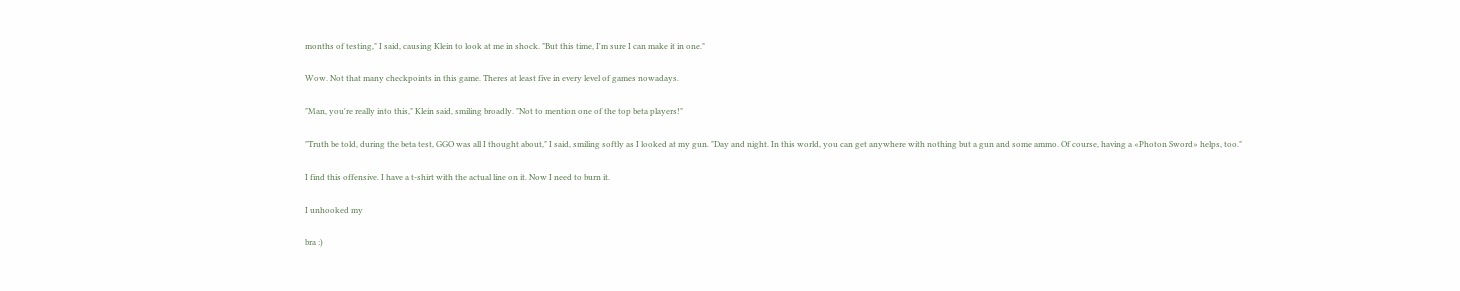months of testing," I said, causing Klein to look at me in shock. "But this time, I'm sure I can make it in one."

Wow. Not that many checkpoints in this game. Theres at least five in every level of games nowadays.

"Man, you're really into this," Klein said, smiling broadly. "Not to mention one of the top beta players!"

"Truth be told, during the beta test, GGO was all I thought about," I said, smiling softly as I looked at my gun. "Day and night. In this world, you can get anywhere with nothing but a gun and some ammo. Of course, having a «Photon Sword» helps, too."

I find this offensive. I have a t-shirt with the actual line on it. Now I need to burn it.

I unhooked my

bra :)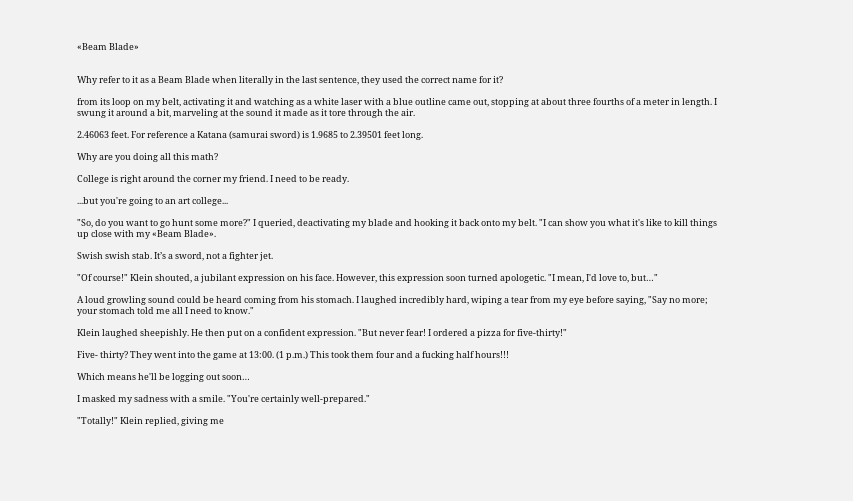«Beam Blade»


Why refer to it as a Beam Blade when literally in the last sentence, they used the correct name for it?

from its loop on my belt, activating it and watching as a white laser with a blue outline came out, stopping at about three fourths of a meter in length. I swung it around a bit, marveling at the sound it made as it tore through the air.

2.46063 feet. For reference a Katana (samurai sword) is 1.9685 to 2.39501 feet long.

Why are you doing all this math?

College is right around the corner my friend. I need to be ready.

...but you're going to an art college...

"So, do you want to go hunt some more?" I queried, deactivating my blade and hooking it back onto my belt. "I can show you what it's like to kill things up close with my «Beam Blade».

Swish swish stab. It’s a sword, not a fighter jet.

"Of course!" Klein shouted, a jubilant expression on his face. However, this expression soon turned apologetic. "I mean, I'd love to, but…"

A loud growling sound could be heard coming from his stomach. I laughed incredibly hard, wiping a tear from my eye before saying, "Say no more; your stomach told me all I need to know."

Klein laughed sheepishly. He then put on a confident expression. "But never fear! I ordered a pizza for five-thirty!"

Five- thirty? They went into the game at 13:00. (1 p.m.) This took them four and a fucking half hours!!!

Which means he'll be logging out soon…

I masked my sadness with a smile. "You're certainly well-prepared."

"Totally!" Klein replied, giving me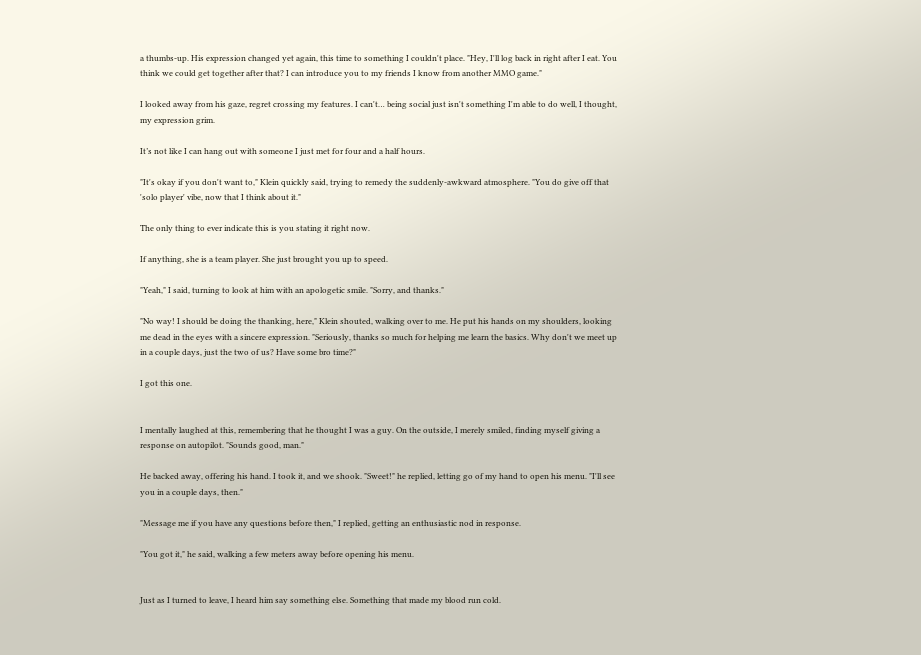a thumbs-up. His expression changed yet again, this time to something I couldn't place. "Hey, I'll log back in right after I eat. You think we could get together after that? I can introduce you to my friends I know from another MMO game."

I looked away from his gaze, regret crossing my features. I can't… being social just isn't something I'm able to do well, I thought, my expression grim.

It’s not like I can hang out with someone I just met for four and a half hours.

"It's okay if you don't want to," Klein quickly said, trying to remedy the suddenly-awkward atmosphere. "You do give off that 'solo player' vibe, now that I think about it."

The only thing to ever indicate this is you stating it right now.

If anything, she is a team player. She just brought you up to speed.

"Yeah," I said, turning to look at him with an apologetic smile. "Sorry, and thanks."

"No way! I should be doing the thanking, here," Klein shouted, walking over to me. He put his hands on my shoulders, looking me dead in the eyes with a sincere expression. "Seriously, thanks so much for helping me learn the basics. Why don't we meet up in a couple days, just the two of us? Have some bro time?"

I got this one.


I mentally laughed at this, remembering that he thought I was a guy. On the outside, I merely smiled, finding myself giving a response on autopilot. "Sounds good, man."

He backed away, offering his hand. I took it, and we shook. "Sweet!" he replied, letting go of my hand to open his menu. "I'll see you in a couple days, then."

"Message me if you have any questions before then," I replied, getting an enthusiastic nod in response.

"You got it," he said, walking a few meters away before opening his menu.


Just as I turned to leave, I heard him say something else. Something that made my blood run cold.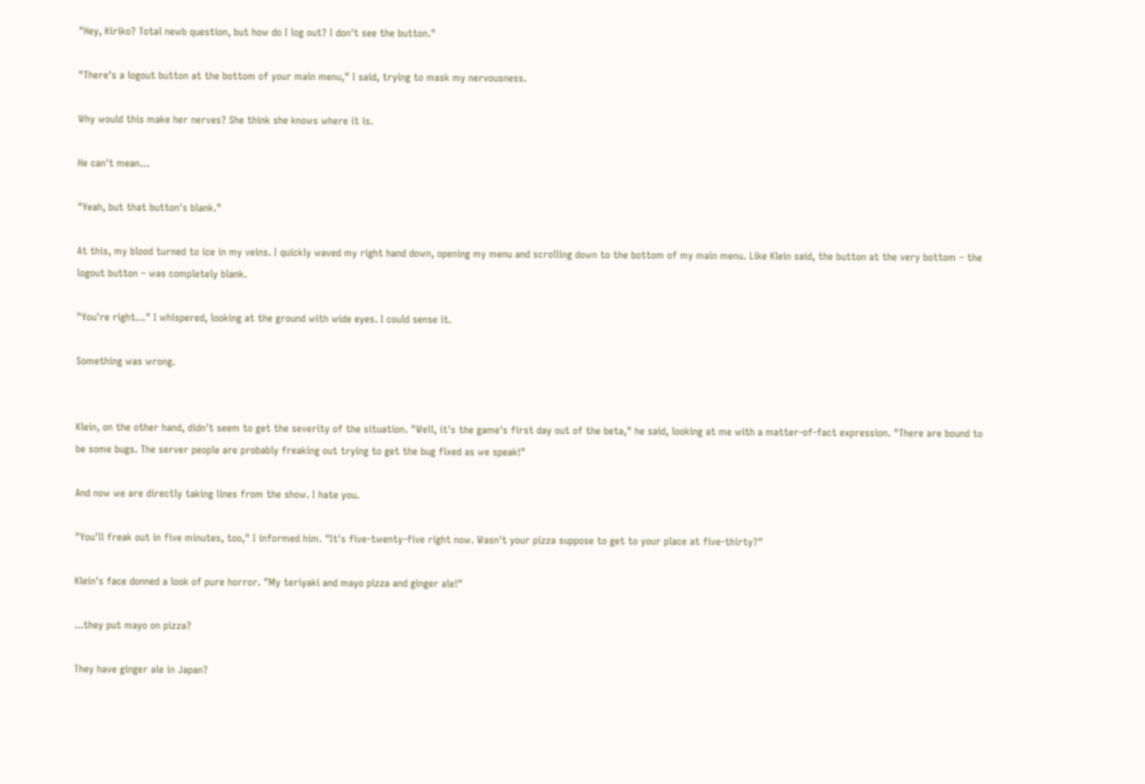"Hey, Kiriko? Total newb question, but how do I log out? I don't see the button."

"There's a logout button at the bottom of your main menu," I said, trying to mask my nervousness.

Why would this make her nerves? She think she knows where it is.

He can't mean…

"Yeah, but that button's blank."

At this, my blood turned to ice in my veins. I quickly waved my right hand down, opening my menu and scrolling down to the bottom of my main menu. Like Klein said, the button at the very bottom – the logout button – was completely blank.

"You're right…" I whispered, looking at the ground with wide eyes. I could sense it.

Something was wrong.


Klein, on the other hand, didn't seem to get the severity of the situation. "Well, it's the game's first day out of the beta," he said, looking at me with a matter-of-fact expression. "There are bound to be some bugs. The server people are probably freaking out trying to get the bug fixed as we speak!"

And now we are directly taking lines from the show. I hate you.

"You'll freak out in five minutes, too," I informed him. "It's five-twenty-five right now. Wasn't your pizza suppose to get to your place at five-thirty?"

Klein's face donned a look of pure horror. "My teriyaki and mayo pizza and ginger ale!"

...they put mayo on pizza?

They have ginger ale in Japan?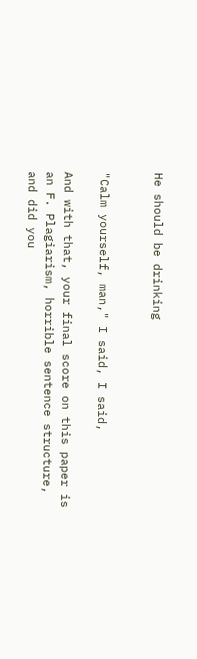He should be drinking


"Calm yourself, man," I said, I said,

And with that, your final score on this paper is an F. Plagiarism, horrible sentence structure, and did you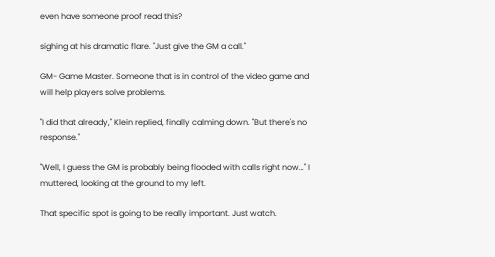even have someone proof read this?

sighing at his dramatic flare. "Just give the GM a call."

GM- Game Master. Someone that is in control of the video game and will help players solve problems.

"I did that already," Klein replied, finally calming down. "But there's no response."

"Well, I guess the GM is probably being flooded with calls right now…" I muttered, looking at the ground to my left.

That specific spot is going to be really important. Just watch.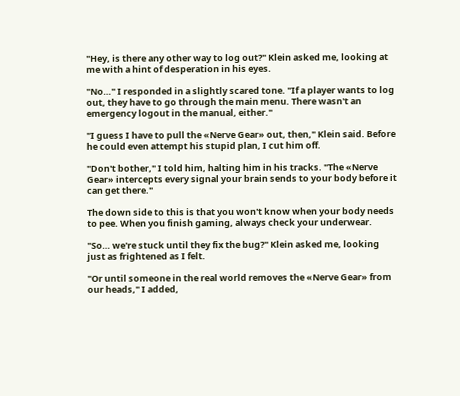"Hey, is there any other way to log out?" Klein asked me, looking at me with a hint of desperation in his eyes.

"No…" I responded in a slightly scared tone. "If a player wants to log out, they have to go through the main menu. There wasn't an emergency logout in the manual, either."

"I guess I have to pull the «Nerve Gear» out, then," Klein said. Before he could even attempt his stupid plan, I cut him off.

"Don't bother," I told him, halting him in his tracks. "The «Nerve Gear» intercepts every signal your brain sends to your body before it can get there."

The down side to this is that you won't know when your body needs to pee. When you finish gaming, always check your underwear.

"So… we're stuck until they fix the bug?" Klein asked me, looking just as frightened as I felt.

"Or until someone in the real world removes the «Nerve Gear» from our heads," I added,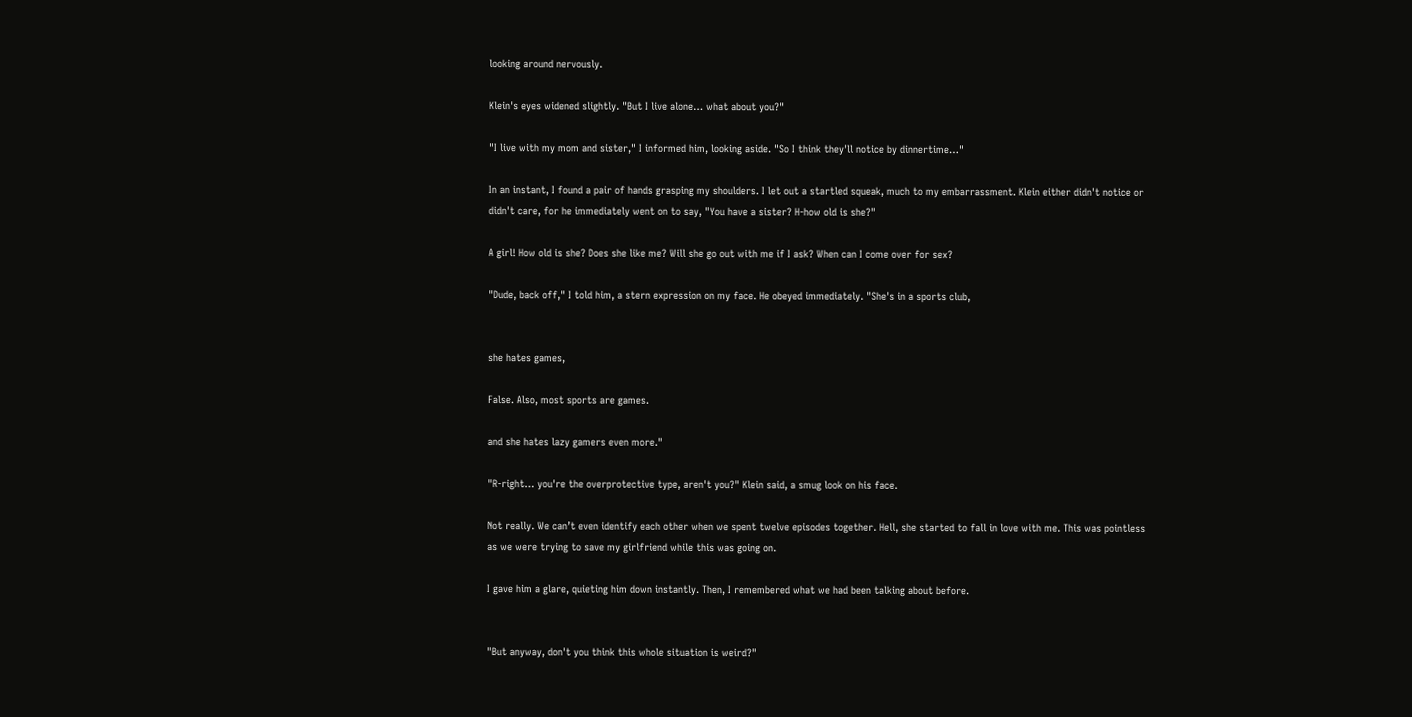looking around nervously.

Klein's eyes widened slightly. "But I live alone… what about you?"

"I live with my mom and sister," I informed him, looking aside. "So I think they'll notice by dinnertime…"

In an instant, I found a pair of hands grasping my shoulders. I let out a startled squeak, much to my embarrassment. Klein either didn't notice or didn't care, for he immediately went on to say, "You have a sister? H-how old is she?"

A girl! How old is she? Does she like me? Will she go out with me if I ask? When can I come over for sex?

"Dude, back off," I told him, a stern expression on my face. He obeyed immediately. "She's in a sports club,


she hates games,

False. Also, most sports are games.

and she hates lazy gamers even more."

"R-right… you're the overprotective type, aren't you?" Klein said, a smug look on his face.

Not really. We can’t even identify each other when we spent twelve episodes together. Hell, she started to fall in love with me. This was pointless as we were trying to save my girlfriend while this was going on.

I gave him a glare, quieting him down instantly. Then, I remembered what we had been talking about before.


"But anyway, don't you think this whole situation is weird?"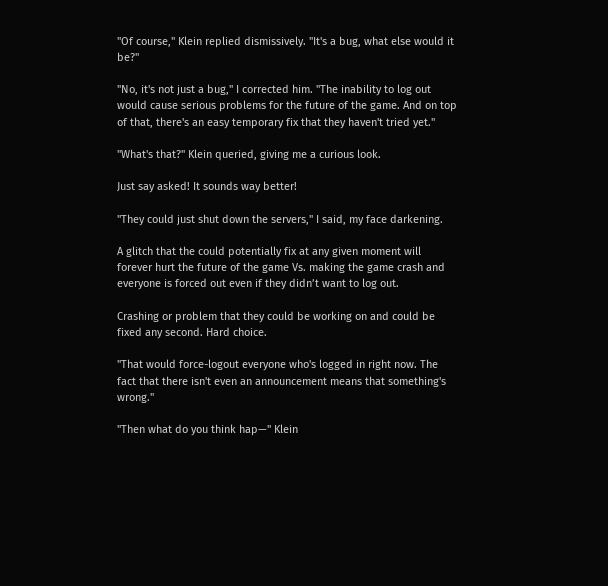"Of course," Klein replied dismissively. "It's a bug, what else would it be?"

"No, it's not just a bug," I corrected him. "The inability to log out would cause serious problems for the future of the game. And on top of that, there's an easy temporary fix that they haven't tried yet."

"What's that?" Klein queried, giving me a curious look.

Just say asked! It sounds way better!

"They could just shut down the servers," I said, my face darkening.

A glitch that the could potentially fix at any given moment will forever hurt the future of the game Vs. making the game crash and everyone is forced out even if they didn’t want to log out.

Crashing or problem that they could be working on and could be fixed any second. Hard choice.

"That would force-logout everyone who's logged in right now. The fact that there isn't even an announcement means that something's wrong."

"Then what do you think hap—" Klein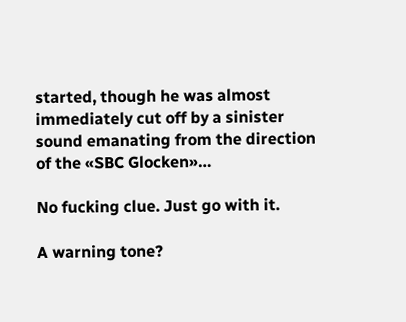started, though he was almost immediately cut off by a sinister sound emanating from the direction of the «SBC Glocken»…

No fucking clue. Just go with it.

A warning tone?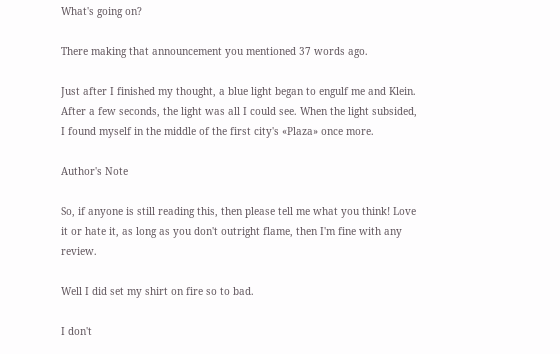What's going on?

There making that announcement you mentioned 37 words ago.

Just after I finished my thought, a blue light began to engulf me and Klein. After a few seconds, the light was all I could see. When the light subsided, I found myself in the middle of the first city's «Plaza» once more.

Author's Note

So, if anyone is still reading this, then please tell me what you think! Love it or hate it, as long as you don't outright flame, then I'm fine with any review.

Well I did set my shirt on fire so to bad.

I don't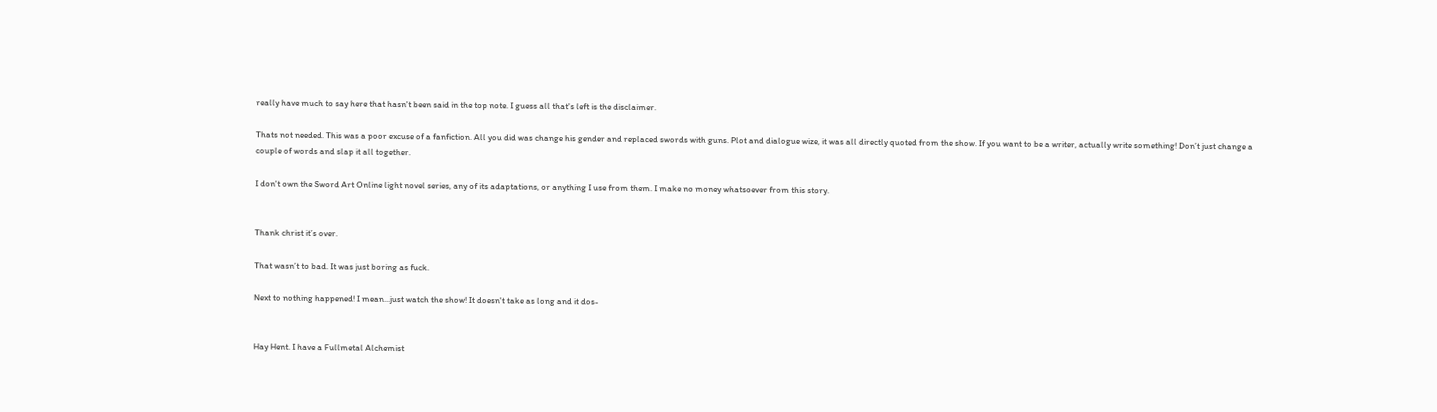really have much to say here that hasn't been said in the top note. I guess all that's left is the disclaimer.

Thats not needed. This was a poor excuse of a fanfiction. All you did was change his gender and replaced swords with guns. Plot and dialogue wize, it was all directly quoted from the show. If you want to be a writer, actually write something! Don’t just change a couple of words and slap it all together.

I don't own the Sword Art Online light novel series, any of its adaptations, or anything I use from them. I make no money whatsoever from this story.


Thank christ it’s over.

That wasn’t to bad. It was just boring as fuck.

Next to nothing happened! I mean...just watch the show! It doesn't take as long and it dos-


Hay Hent. I have a Fullmetal Alchemist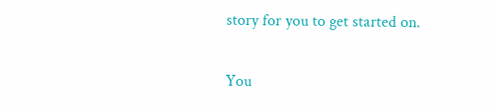story for you to get started on.

You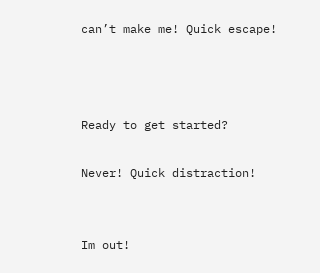can’t make me! Quick escape!



Ready to get started?

Never! Quick distraction!


Im out!